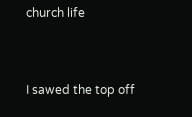church life


I sawed the top off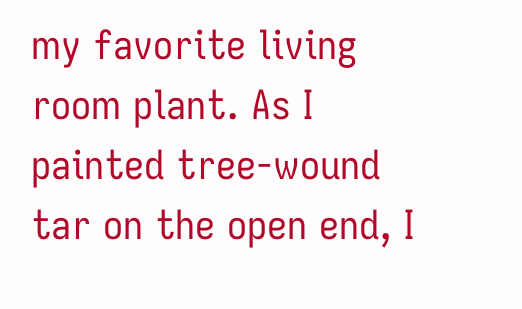my favorite living room plant. As I painted tree-wound tar on the open end, I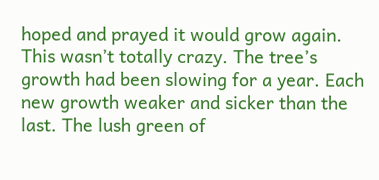hoped and prayed it would grow again. This wasn’t totally crazy. The tree’s growth had been slowing for a year. Each new growth weaker and sicker than the last. The lush green of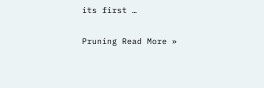its first …

Pruning Read More »